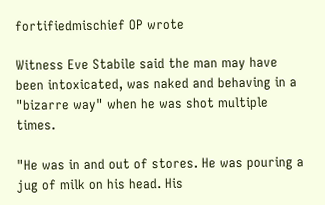fortifiedmischief OP wrote

Witness Eve Stabile said the man may have been intoxicated, was naked and behaving in a "bizarre way" when he was shot multiple times.

"He was in and out of stores. He was pouring a jug of milk on his head. His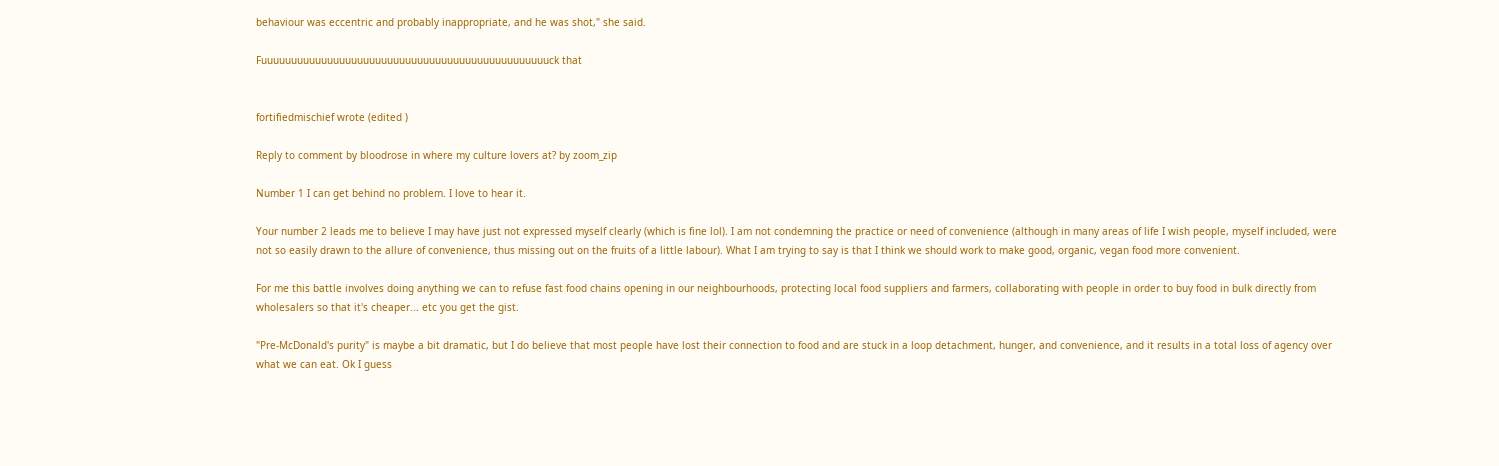behaviour was eccentric and probably inappropriate, and he was shot," she said.

Fuuuuuuuuuuuuuuuuuuuuuuuuuuuuuuuuuuuuuuuuuuuuuuuuck that


fortifiedmischief wrote (edited )

Reply to comment by bloodrose in where my culture lovers at? by zoom_zip

Number 1 I can get behind no problem. I love to hear it.

Your number 2 leads me to believe I may have just not expressed myself clearly (which is fine lol). I am not condemning the practice or need of convenience (although in many areas of life I wish people, myself included, were not so easily drawn to the allure of convenience, thus missing out on the fruits of a little labour). What I am trying to say is that I think we should work to make good, organic, vegan food more convenient.

For me this battle involves doing anything we can to refuse fast food chains opening in our neighbourhoods, protecting local food suppliers and farmers, collaborating with people in order to buy food in bulk directly from wholesalers so that it's cheaper... etc you get the gist.

"Pre-McDonald's purity" is maybe a bit dramatic, but I do believe that most people have lost their connection to food and are stuck in a loop detachment, hunger, and convenience, and it results in a total loss of agency over what we can eat. Ok I guess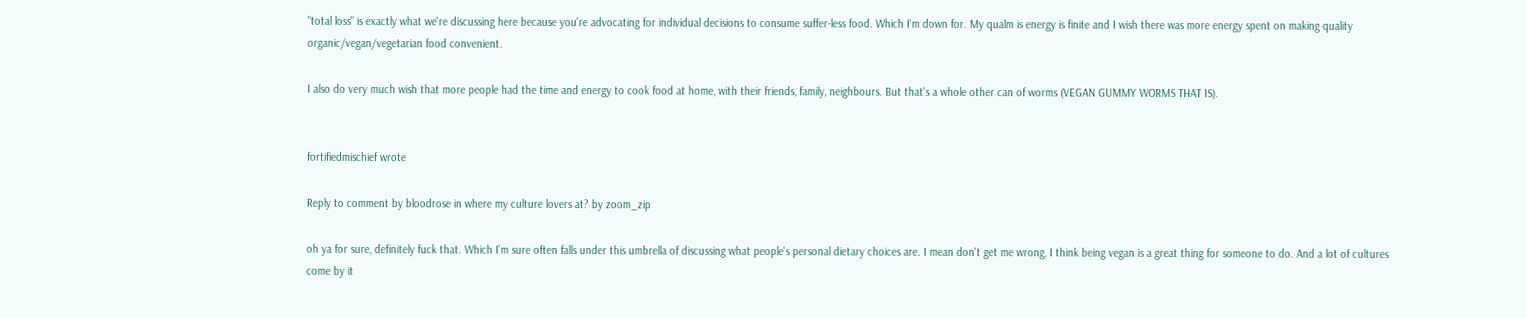"total loss" is exactly what we're discussing here because you're advocating for individual decisions to consume suffer-less food. Which I'm down for. My qualm is energy is finite and I wish there was more energy spent on making quality organic/vegan/vegetarian food convenient.

I also do very much wish that more people had the time and energy to cook food at home, with their friends, family, neighbours. But that's a whole other can of worms (VEGAN GUMMY WORMS THAT IS).


fortifiedmischief wrote

Reply to comment by bloodrose in where my culture lovers at? by zoom_zip

oh ya for sure, definitely fuck that. Which I'm sure often falls under this umbrella of discussing what people's personal dietary choices are. I mean don't get me wrong, I think being vegan is a great thing for someone to do. And a lot of cultures come by it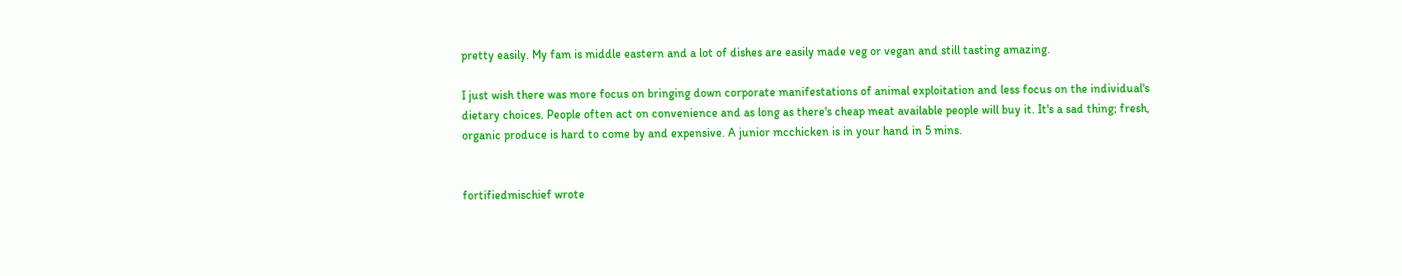pretty easily. My fam is middle eastern and a lot of dishes are easily made veg or vegan and still tasting amazing.

I just wish there was more focus on bringing down corporate manifestations of animal exploitation and less focus on the individual's dietary choices. People often act on convenience and as long as there's cheap meat available people will buy it. It's a sad thing; fresh, organic produce is hard to come by and expensive. A junior mcchicken is in your hand in 5 mins.


fortifiedmischief wrote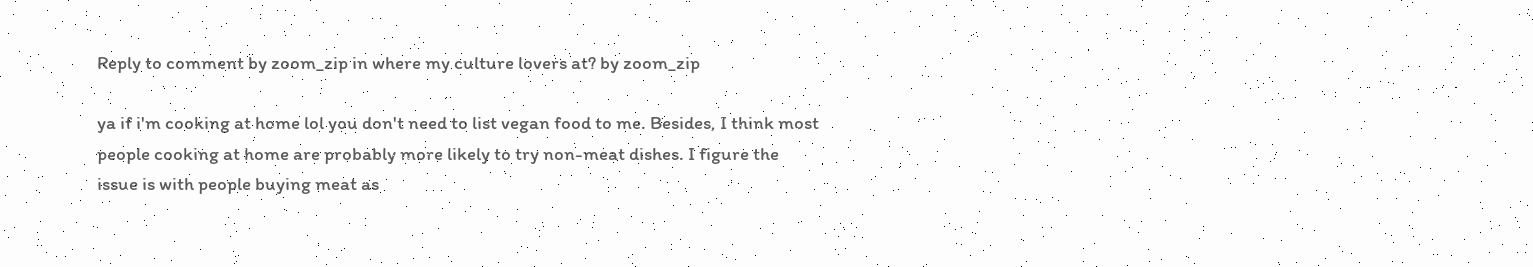Reply to comment by zoom_zip in where my culture lovers at? by zoom_zip

ya if i'm cooking at home lol you don't need to list vegan food to me. Besides, I think most people cooking at home are probably more likely to try non-meat dishes. I figure the issue is with people buying meat as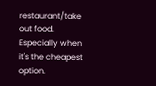restaurant/take out food. Especially when it's the cheapest option.